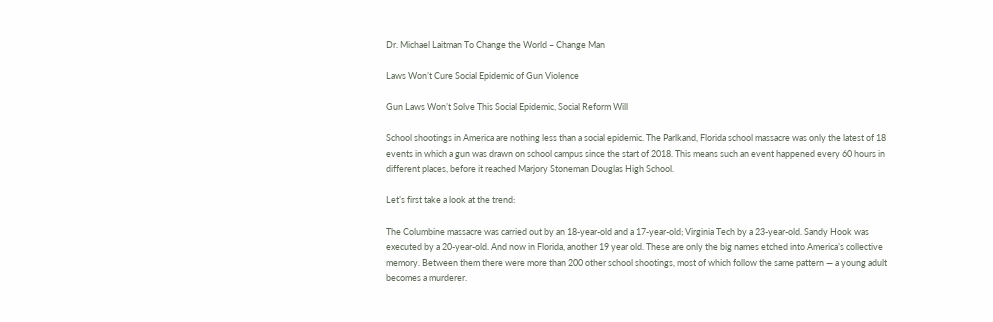Dr. Michael Laitman To Change the World – Change Man

Laws Won’t Cure Social Epidemic of Gun Violence

Gun Laws Won’t Solve This Social Epidemic, Social Reform Will

School shootings in America are nothing less than a social epidemic. The Parlkand, Florida school massacre was only the latest of 18 events in which a gun was drawn on school campus since the start of 2018. This means such an event happened every 60 hours in different places, before it reached Marjory Stoneman Douglas High School.

Let’s first take a look at the trend:

The Columbine massacre was carried out by an 18-year-old and a 17-year-old; Virginia Tech by a 23-year-old. Sandy Hook was executed by a 20-year-old. And now in Florida, another 19 year old. These are only the big names etched into America’s collective memory. Between them there were more than 200 other school shootings, most of which follow the same pattern — a young adult becomes a murderer.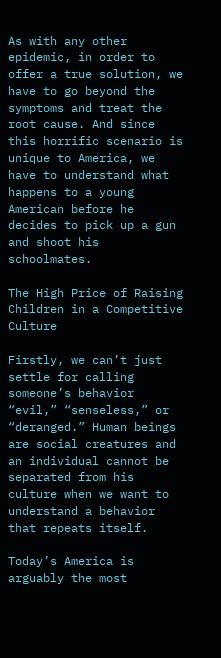As with any other epidemic, in order to offer a true solution, we have to go beyond the symptoms and treat the root cause. And since this horrific scenario is unique to America, we have to understand what happens to a young American before he decides to pick up a gun and shoot his schoolmates.

The High Price of Raising Children in a Competitive Culture

Firstly, we can’t just settle for calling someone’s behavior “evil,” “senseless,” or “deranged.” Human beings are social creatures and an individual cannot be separated from his culture when we want to understand a behavior that repeats itself.

Today’s America is arguably the most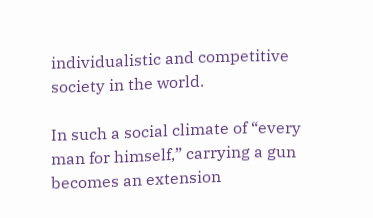individualistic and competitive society in the world.

In such a social climate of “every man for himself,” carrying a gun becomes an extension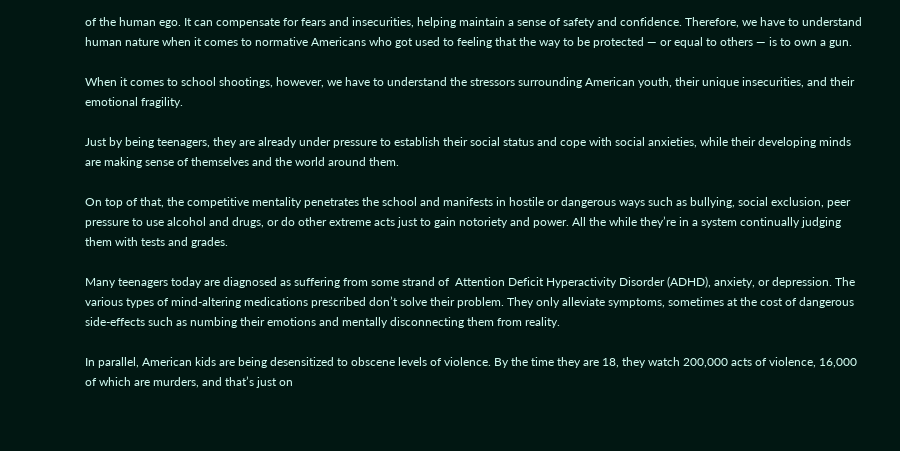of the human ego. It can compensate for fears and insecurities, helping maintain a sense of safety and confidence. Therefore, we have to understand human nature when it comes to normative Americans who got used to feeling that the way to be protected — or equal to others — is to own a gun.

When it comes to school shootings, however, we have to understand the stressors surrounding American youth, their unique insecurities, and their emotional fragility.

Just by being teenagers, they are already under pressure to establish their social status and cope with social anxieties, while their developing minds are making sense of themselves and the world around them.

On top of that, the competitive mentality penetrates the school and manifests in hostile or dangerous ways such as bullying, social exclusion, peer pressure to use alcohol and drugs, or do other extreme acts just to gain notoriety and power. All the while they’re in a system continually judging them with tests and grades.

Many teenagers today are diagnosed as suffering from some strand of  Attention Deficit Hyperactivity Disorder (ADHD), anxiety, or depression. The various types of mind-altering medications prescribed don’t solve their problem. They only alleviate symptoms, sometimes at the cost of dangerous side-effects such as numbing their emotions and mentally disconnecting them from reality.

In parallel, American kids are being desensitized to obscene levels of violence. By the time they are 18, they watch 200,000 acts of violence, 16,000 of which are murders, and that’s just on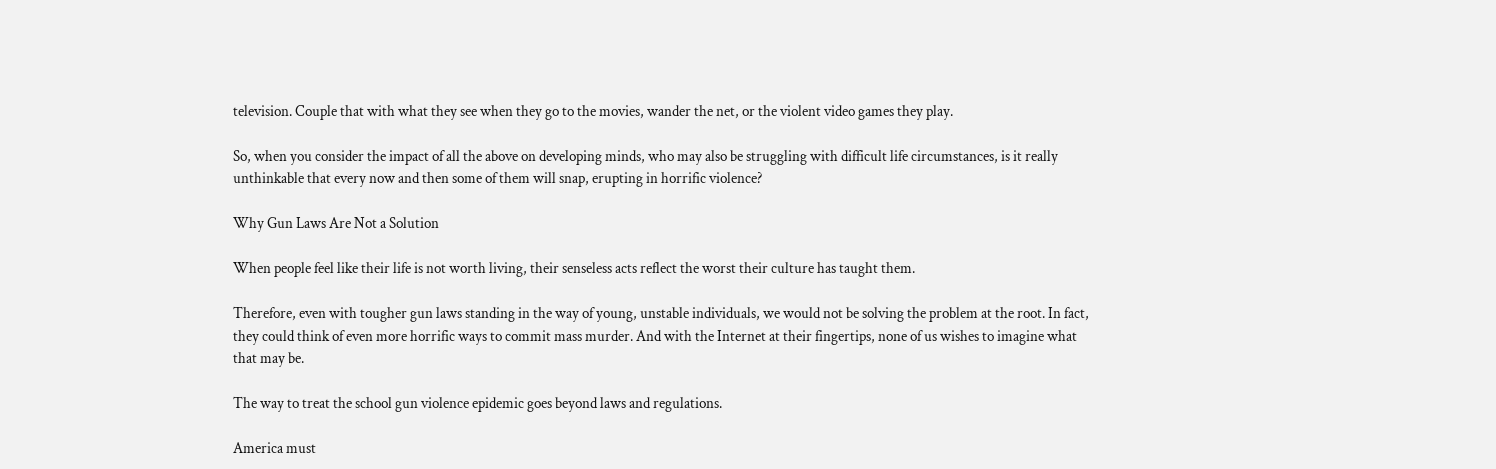television. Couple that with what they see when they go to the movies, wander the net, or the violent video games they play.

So, when you consider the impact of all the above on developing minds, who may also be struggling with difficult life circumstances, is it really unthinkable that every now and then some of them will snap, erupting in horrific violence?

Why Gun Laws Are Not a Solution

When people feel like their life is not worth living, their senseless acts reflect the worst their culture has taught them.

Therefore, even with tougher gun laws standing in the way of young, unstable individuals, we would not be solving the problem at the root. In fact, they could think of even more horrific ways to commit mass murder. And with the Internet at their fingertips, none of us wishes to imagine what that may be.

The way to treat the school gun violence epidemic goes beyond laws and regulations.

America must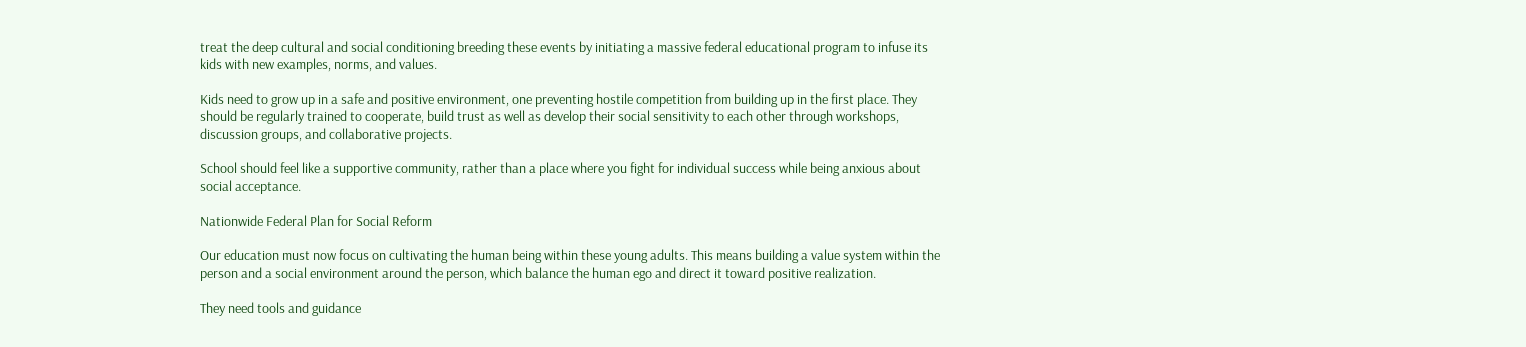treat the deep cultural and social conditioning breeding these events by initiating a massive federal educational program to infuse its kids with new examples, norms, and values.

Kids need to grow up in a safe and positive environment, one preventing hostile competition from building up in the first place. They should be regularly trained to cooperate, build trust as well as develop their social sensitivity to each other through workshops, discussion groups, and collaborative projects.

School should feel like a supportive community, rather than a place where you fight for individual success while being anxious about social acceptance.

Nationwide Federal Plan for Social Reform

Our education must now focus on cultivating the human being within these young adults. This means building a value system within the person and a social environment around the person, which balance the human ego and direct it toward positive realization.

They need tools and guidance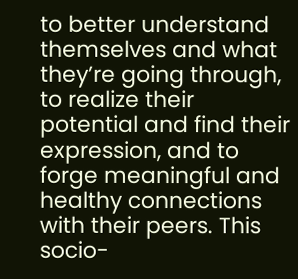to better understand themselves and what they’re going through, to realize their potential and find their expression, and to forge meaningful and healthy connections with their peers. This socio-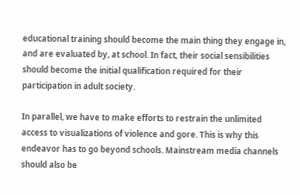educational training should become the main thing they engage in, and are evaluated by, at school. In fact, their social sensibilities should become the initial qualification required for their participation in adult society.

In parallel, we have to make efforts to restrain the unlimited access to visualizations of violence and gore. This is why this endeavor has to go beyond schools. Mainstream media channels should also be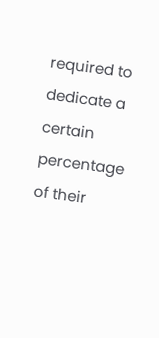required to dedicate a certain percentage of their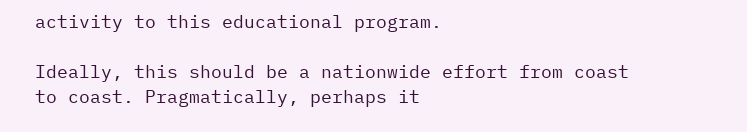activity to this educational program.

Ideally, this should be a nationwide effort from coast to coast. Pragmatically, perhaps it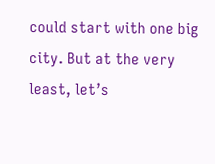could start with one big city. But at the very least, let’s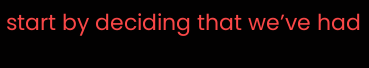start by deciding that we’ve had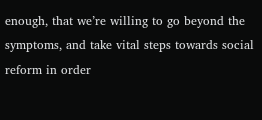enough, that we’re willing to go beyond the symptoms, and take vital steps towards social reform in order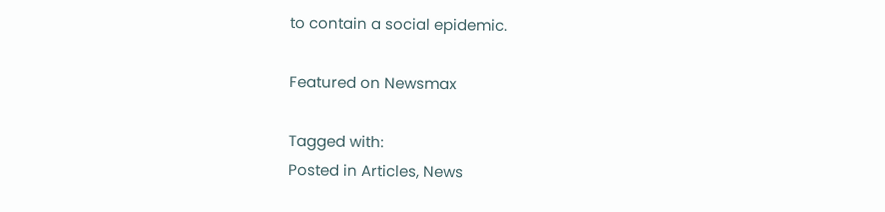to contain a social epidemic.

Featured on Newsmax

Tagged with:
Posted in Articles, News